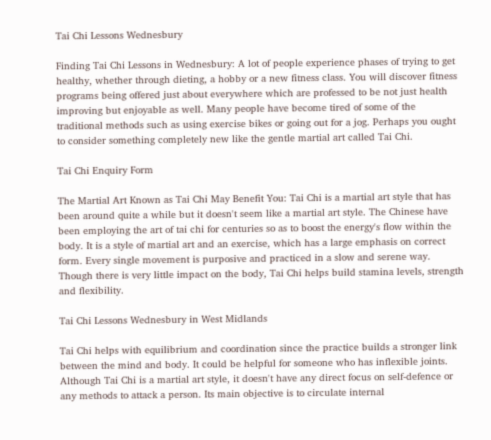Tai Chi Lessons Wednesbury

Finding Tai Chi Lessons in Wednesbury: A lot of people experience phases of trying to get healthy, whether through dieting, a hobby or a new fitness class. You will discover fitness programs being offered just about everywhere which are professed to be not just health improving but enjoyable as well. Many people have become tired of some of the traditional methods such as using exercise bikes or going out for a jog. Perhaps you ought to consider something completely new like the gentle martial art called Tai Chi.

Tai Chi Enquiry Form

The Martial Art Known as Tai Chi May Benefit You: Tai Chi is a martial art style that has been around quite a while but it doesn't seem like a martial art style. The Chinese have been employing the art of tai chi for centuries so as to boost the energy's flow within the body. It is a style of martial art and an exercise, which has a large emphasis on correct form. Every single movement is purposive and practiced in a slow and serene way. Though there is very little impact on the body, Tai Chi helps build stamina levels, strength and flexibility.

Tai Chi Lessons Wednesbury in West Midlands

Tai Chi helps with equilibrium and coordination since the practice builds a stronger link between the mind and body. It could be helpful for someone who has inflexible joints. Although Tai Chi is a martial art style, it doesn't have any direct focus on self-defence or any methods to attack a person. Its main objective is to circulate internal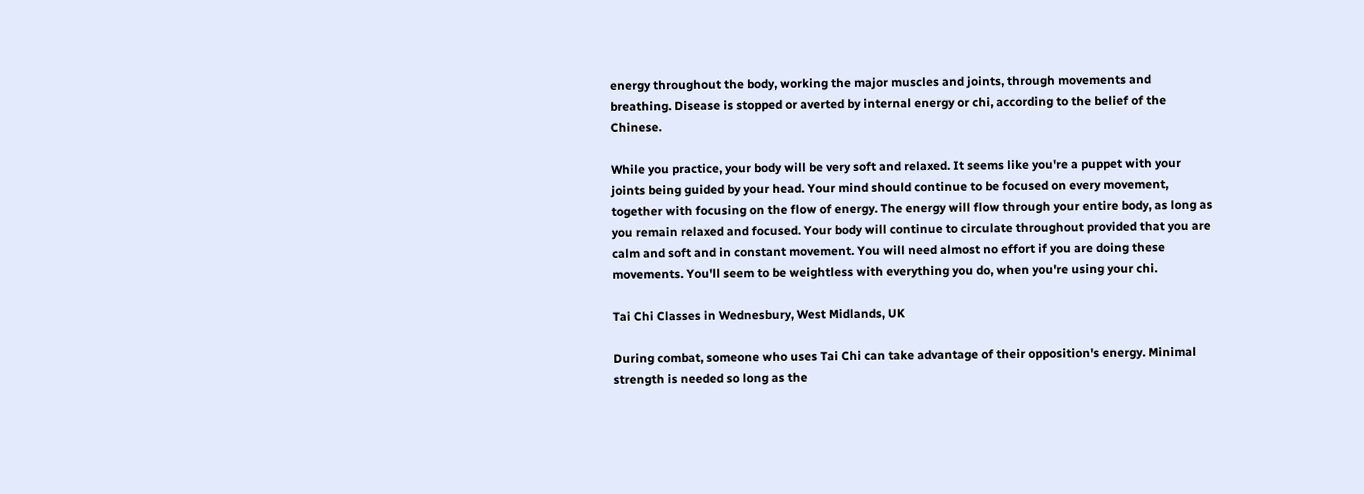energy throughout the body, working the major muscles and joints, through movements and breathing. Disease is stopped or averted by internal energy or chi, according to the belief of the Chinese.

While you practice, your body will be very soft and relaxed. It seems like you're a puppet with your joints being guided by your head. Your mind should continue to be focused on every movement, together with focusing on the flow of energy. The energy will flow through your entire body, as long as you remain relaxed and focused. Your body will continue to circulate throughout provided that you are calm and soft and in constant movement. You will need almost no effort if you are doing these movements. You'll seem to be weightless with everything you do, when you're using your chi.

Tai Chi Classes in Wednesbury, West Midlands, UK

During combat, someone who uses Tai Chi can take advantage of their opposition's energy. Minimal strength is needed so long as the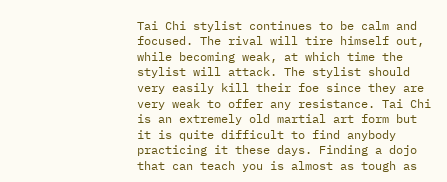Tai Chi stylist continues to be calm and focused. The rival will tire himself out, while becoming weak, at which time the stylist will attack. The stylist should very easily kill their foe since they are very weak to offer any resistance. Tai Chi is an extremely old martial art form but it is quite difficult to find anybody practicing it these days. Finding a dojo that can teach you is almost as tough as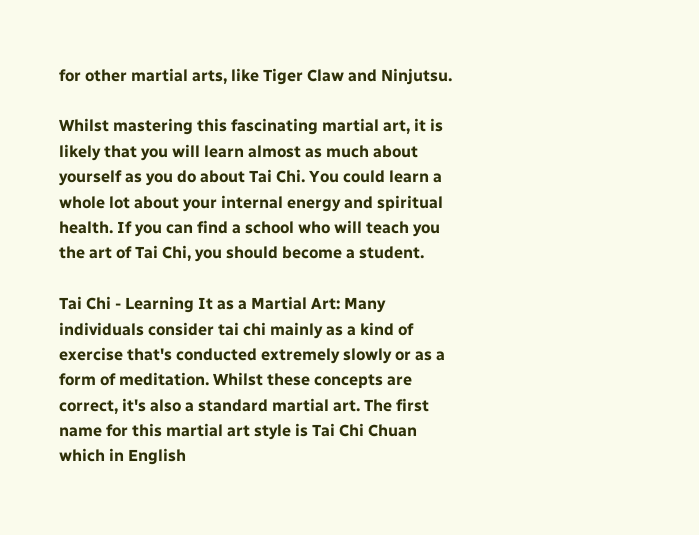for other martial arts, like Tiger Claw and Ninjutsu.

Whilst mastering this fascinating martial art, it is likely that you will learn almost as much about yourself as you do about Tai Chi. You could learn a whole lot about your internal energy and spiritual health. If you can find a school who will teach you the art of Tai Chi, you should become a student.

Tai Chi - Learning It as a Martial Art: Many individuals consider tai chi mainly as a kind of exercise that's conducted extremely slowly or as a form of meditation. Whilst these concepts are correct, it's also a standard martial art. The first name for this martial art style is Tai Chi Chuan which in English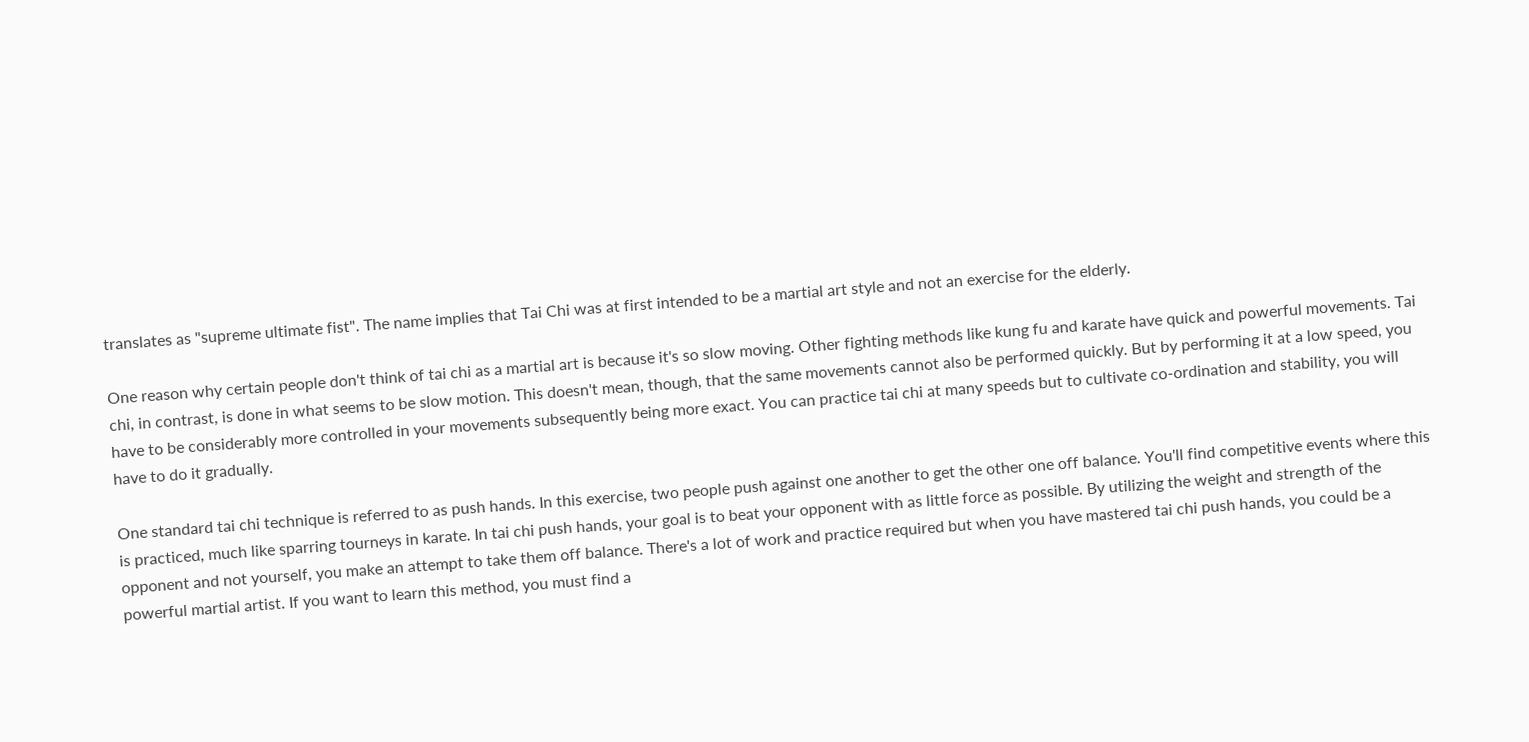translates as "supreme ultimate fist". The name implies that Tai Chi was at first intended to be a martial art style and not an exercise for the elderly.

One reason why certain people don't think of tai chi as a martial art is because it's so slow moving. Other fighting methods like kung fu and karate have quick and powerful movements. Tai chi, in contrast, is done in what seems to be slow motion. This doesn't mean, though, that the same movements cannot also be performed quickly. But by performing it at a low speed, you have to be considerably more controlled in your movements subsequently being more exact. You can practice tai chi at many speeds but to cultivate co-ordination and stability, you will have to do it gradually.

One standard tai chi technique is referred to as push hands. In this exercise, two people push against one another to get the other one off balance. You'll find competitive events where this is practiced, much like sparring tourneys in karate. In tai chi push hands, your goal is to beat your opponent with as little force as possible. By utilizing the weight and strength of the opponent and not yourself, you make an attempt to take them off balance. There's a lot of work and practice required but when you have mastered tai chi push hands, you could be a powerful martial artist. If you want to learn this method, you must find a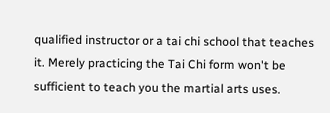qualified instructor or a tai chi school that teaches it. Merely practicing the Tai Chi form won't be sufficient to teach you the martial arts uses.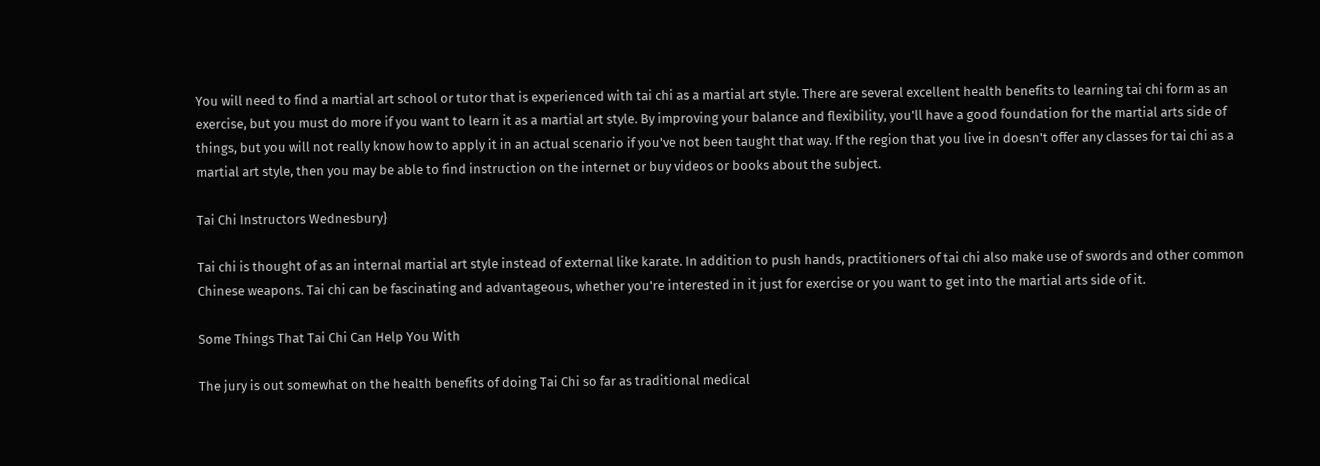You will need to find a martial art school or tutor that is experienced with tai chi as a martial art style. There are several excellent health benefits to learning tai chi form as an exercise, but you must do more if you want to learn it as a martial art style. By improving your balance and flexibility, you'll have a good foundation for the martial arts side of things, but you will not really know how to apply it in an actual scenario if you've not been taught that way. If the region that you live in doesn't offer any classes for tai chi as a martial art style, then you may be able to find instruction on the internet or buy videos or books about the subject.

Tai Chi Instructors Wednesbury}

Tai chi is thought of as an internal martial art style instead of external like karate. In addition to push hands, practitioners of tai chi also make use of swords and other common Chinese weapons. Tai chi can be fascinating and advantageous, whether you're interested in it just for exercise or you want to get into the martial arts side of it.

Some Things That Tai Chi Can Help You With

The jury is out somewhat on the health benefits of doing Tai Chi so far as traditional medical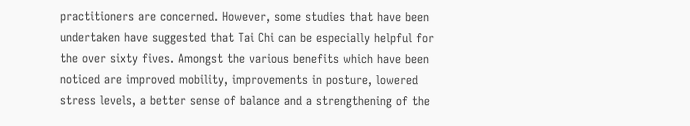practitioners are concerned. However, some studies that have been undertaken have suggested that Tai Chi can be especially helpful for the over sixty fives. Amongst the various benefits which have been noticed are improved mobility, improvements in posture, lowered stress levels, a better sense of balance and a strengthening of the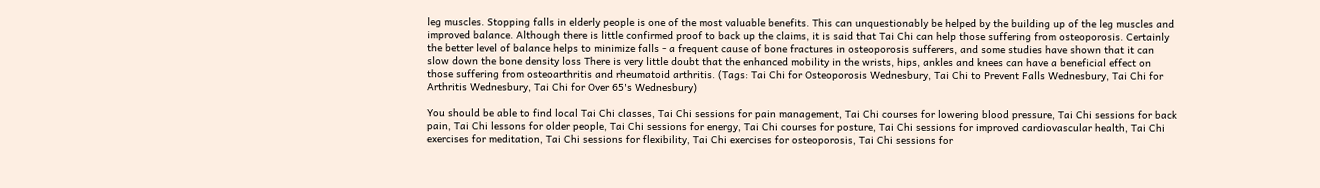leg muscles. Stopping falls in elderly people is one of the most valuable benefits. This can unquestionably be helped by the building up of the leg muscles and improved balance. Although there is little confirmed proof to back up the claims, it is said that Tai Chi can help those suffering from osteoporosis. Certainly the better level of balance helps to minimize falls - a frequent cause of bone fractures in osteoporosis sufferers, and some studies have shown that it can slow down the bone density loss There is very little doubt that the enhanced mobility in the wrists, hips, ankles and knees can have a beneficial effect on those suffering from osteoarthritis and rheumatoid arthritis. (Tags: Tai Chi for Osteoporosis Wednesbury, Tai Chi to Prevent Falls Wednesbury, Tai Chi for Arthritis Wednesbury, Tai Chi for Over 65's Wednesbury)

You should be able to find local Tai Chi classes, Tai Chi sessions for pain management, Tai Chi courses for lowering blood pressure, Tai Chi sessions for back pain, Tai Chi lessons for older people, Tai Chi sessions for energy, Tai Chi courses for posture, Tai Chi sessions for improved cardiovascular health, Tai Chi exercises for meditation, Tai Chi sessions for flexibility, Tai Chi exercises for osteoporosis, Tai Chi sessions for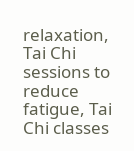relaxation, Tai Chi sessions to reduce fatigue, Tai Chi classes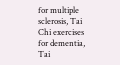for multiple sclerosis, Tai Chi exercises for dementia, Tai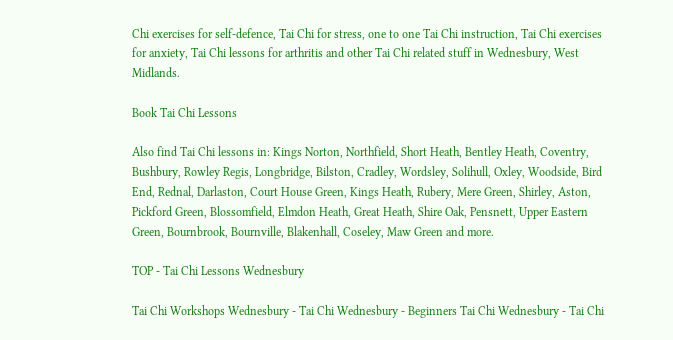Chi exercises for self-defence, Tai Chi for stress, one to one Tai Chi instruction, Tai Chi exercises for anxiety, Tai Chi lessons for arthritis and other Tai Chi related stuff in Wednesbury, West Midlands.

Book Tai Chi Lessons

Also find Tai Chi lessons in: Kings Norton, Northfield, Short Heath, Bentley Heath, Coventry, Bushbury, Rowley Regis, Longbridge, Bilston, Cradley, Wordsley, Solihull, Oxley, Woodside, Bird End, Rednal, Darlaston, Court House Green, Kings Heath, Rubery, Mere Green, Shirley, Aston, Pickford Green, Blossomfield, Elmdon Heath, Great Heath, Shire Oak, Pensnett, Upper Eastern Green, Bournbrook, Bournville, Blakenhall, Coseley, Maw Green and more.

TOP - Tai Chi Lessons Wednesbury

Tai Chi Workshops Wednesbury - Tai Chi Wednesbury - Beginners Tai Chi Wednesbury - Tai Chi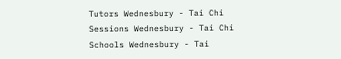Tutors Wednesbury - Tai Chi Sessions Wednesbury - Tai Chi Schools Wednesbury - Tai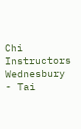Chi Instructors Wednesbury - Tai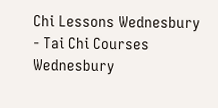Chi Lessons Wednesbury - Tai Chi Courses Wednesbury